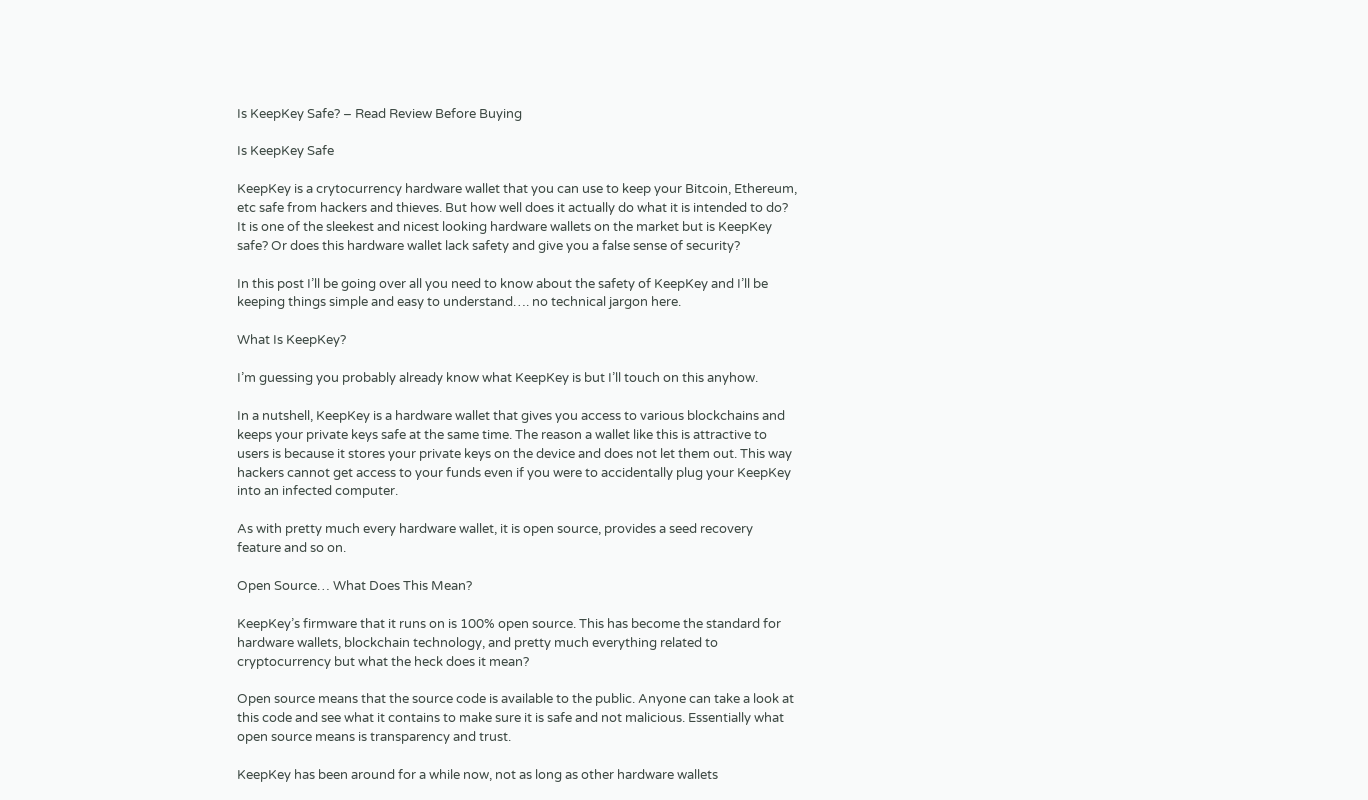Is KeepKey Safe? – Read Review Before Buying

Is KeepKey Safe

KeepKey is a crytocurrency hardware wallet that you can use to keep your Bitcoin, Ethereum, etc safe from hackers and thieves. But how well does it actually do what it is intended to do? It is one of the sleekest and nicest looking hardware wallets on the market but is KeepKey safe? Or does this hardware wallet lack safety and give you a false sense of security?

In this post I’ll be going over all you need to know about the safety of KeepKey and I’ll be keeping things simple and easy to understand…. no technical jargon here.

What Is KeepKey?

I’m guessing you probably already know what KeepKey is but I’ll touch on this anyhow.

In a nutshell, KeepKey is a hardware wallet that gives you access to various blockchains and keeps your private keys safe at the same time. The reason a wallet like this is attractive to users is because it stores your private keys on the device and does not let them out. This way hackers cannot get access to your funds even if you were to accidentally plug your KeepKey into an infected computer.

As with pretty much every hardware wallet, it is open source, provides a seed recovery feature and so on.

Open Source… What Does This Mean?

KeepKey’s firmware that it runs on is 100% open source. This has become the standard for hardware wallets, blockchain technology, and pretty much everything related to cryptocurrency but what the heck does it mean?

Open source means that the source code is available to the public. Anyone can take a look at this code and see what it contains to make sure it is safe and not malicious. Essentially what open source means is transparency and trust.

KeepKey has been around for a while now, not as long as other hardware wallets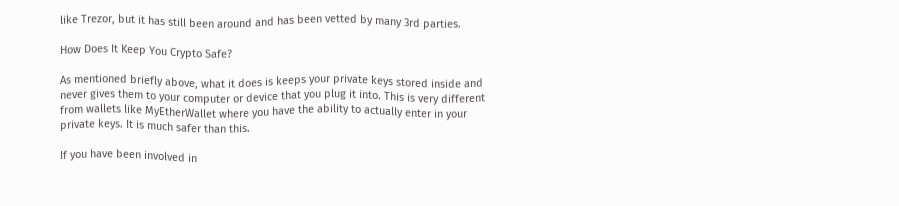like Trezor, but it has still been around and has been vetted by many 3rd parties.

How Does It Keep You Crypto Safe?

As mentioned briefly above, what it does is keeps your private keys stored inside and never gives them to your computer or device that you plug it into. This is very different from wallets like MyEtherWallet where you have the ability to actually enter in your private keys. It is much safer than this.

If you have been involved in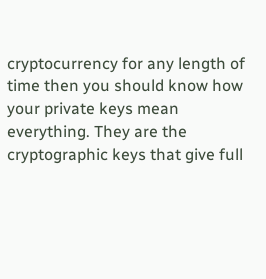cryptocurrency for any length of time then you should know how your private keys mean everything. They are the cryptographic keys that give full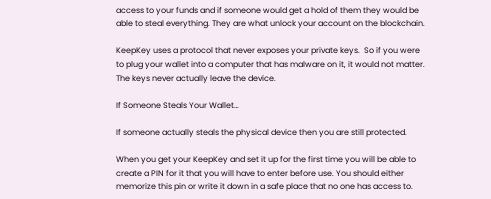access to your funds and if someone would get a hold of them they would be able to steal everything. They are what unlock your account on the blockchain.

KeepKey uses a protocol that never exposes your private keys.  So if you were to plug your wallet into a computer that has malware on it, it would not matter. The keys never actually leave the device.

If Someone Steals Your Wallet…

If someone actually steals the physical device then you are still protected.

When you get your KeepKey and set it up for the first time you will be able to create a PIN for it that you will have to enter before use. You should either memorize this pin or write it down in a safe place that no one has access to.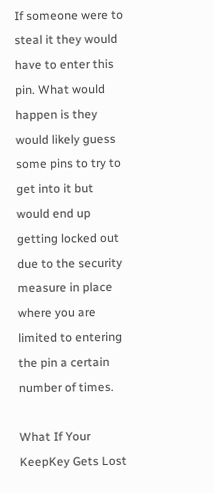If someone were to steal it they would have to enter this pin. What would happen is they would likely guess some pins to try to get into it but would end up getting locked out due to the security measure in place where you are limited to entering the pin a certain number of times.

What If Your KeepKey Gets Lost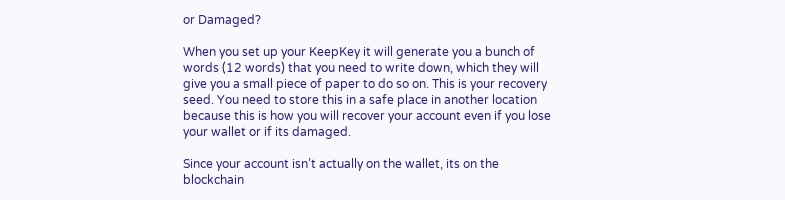or Damaged?

When you set up your KeepKey it will generate you a bunch of words (12 words) that you need to write down, which they will give you a small piece of paper to do so on. This is your recovery seed. You need to store this in a safe place in another location because this is how you will recover your account even if you lose your wallet or if its damaged.

Since your account isn’t actually on the wallet, its on the blockchain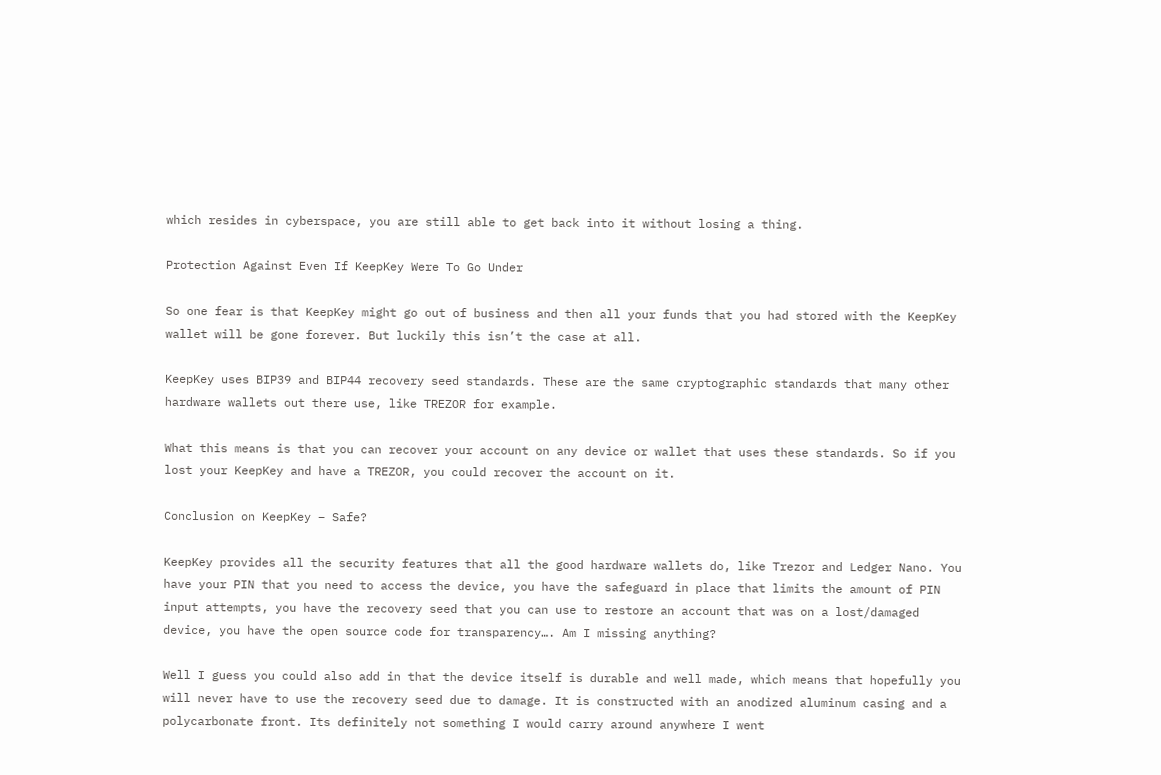which resides in cyberspace, you are still able to get back into it without losing a thing.

Protection Against Even If KeepKey Were To Go Under

So one fear is that KeepKey might go out of business and then all your funds that you had stored with the KeepKey wallet will be gone forever. But luckily this isn’t the case at all.

KeepKey uses BIP39 and BIP44 recovery seed standards. These are the same cryptographic standards that many other hardware wallets out there use, like TREZOR for example.

What this means is that you can recover your account on any device or wallet that uses these standards. So if you lost your KeepKey and have a TREZOR, you could recover the account on it.

Conclusion on KeepKey – Safe?

KeepKey provides all the security features that all the good hardware wallets do, like Trezor and Ledger Nano. You have your PIN that you need to access the device, you have the safeguard in place that limits the amount of PIN input attempts, you have the recovery seed that you can use to restore an account that was on a lost/damaged device, you have the open source code for transparency…. Am I missing anything?

Well I guess you could also add in that the device itself is durable and well made, which means that hopefully you will never have to use the recovery seed due to damage. It is constructed with an anodized aluminum casing and a polycarbonate front. Its definitely not something I would carry around anywhere I went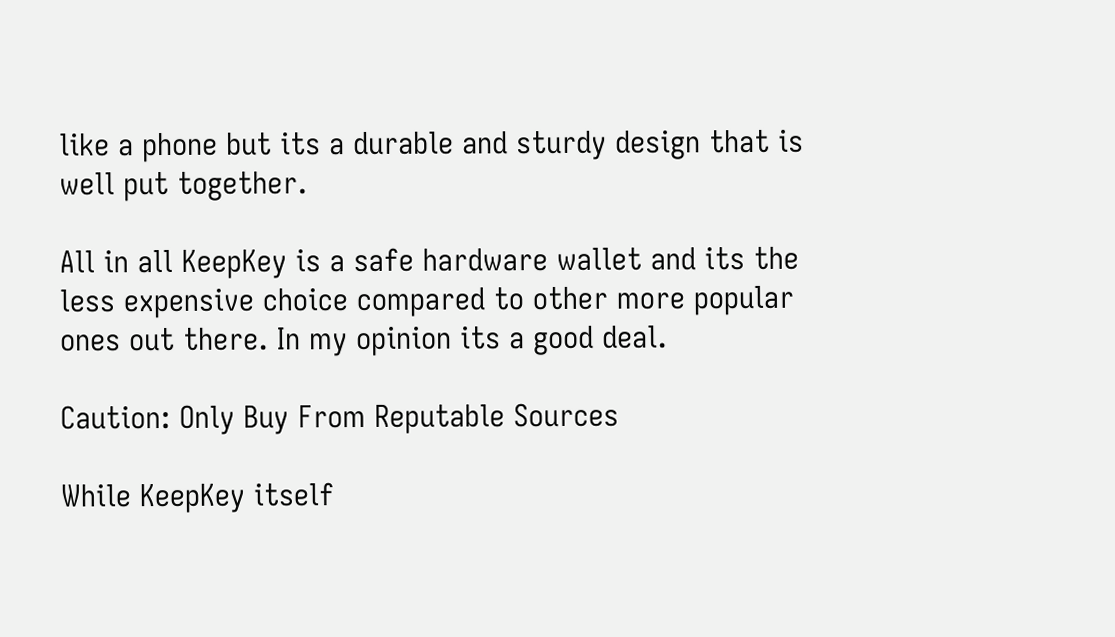like a phone but its a durable and sturdy design that is well put together.

All in all KeepKey is a safe hardware wallet and its the less expensive choice compared to other more popular ones out there. In my opinion its a good deal.

Caution: Only Buy From Reputable Sources

While KeepKey itself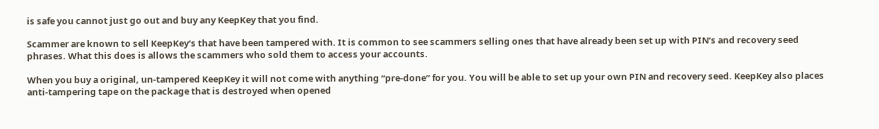is safe you cannot just go out and buy any KeepKey that you find.

Scammer are known to sell KeepKey’s that have been tampered with. It is common to see scammers selling ones that have already been set up with PIN’s and recovery seed phrases. What this does is allows the scammers who sold them to access your accounts.

When you buy a original, un-tampered KeepKey it will not come with anything “pre-done” for you. You will be able to set up your own PIN and recovery seed. KeepKey also places anti-tampering tape on the package that is destroyed when opened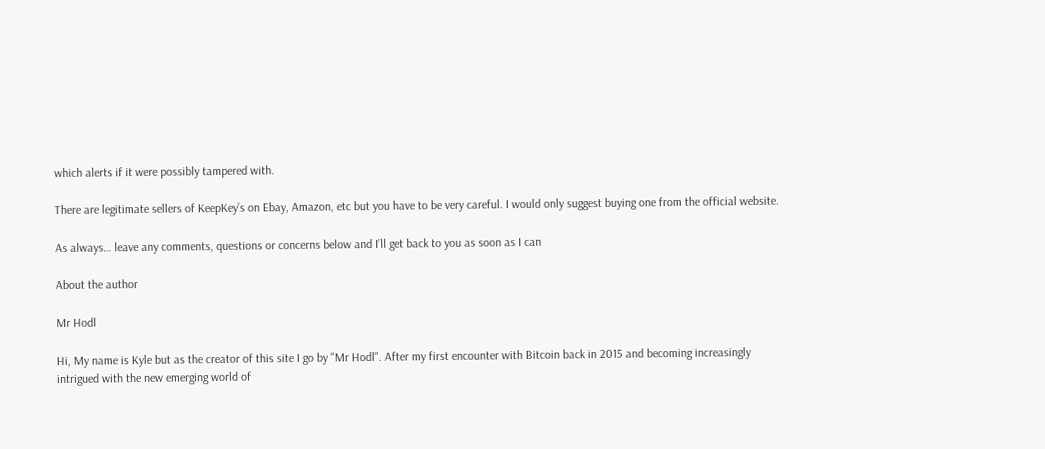which alerts if it were possibly tampered with.

There are legitimate sellers of KeepKey’s on Ebay, Amazon, etc but you have to be very careful. I would only suggest buying one from the official website.

As always… leave any comments, questions or concerns below and I’ll get back to you as soon as I can

About the author

Mr Hodl

Hi, My name is Kyle but as the creator of this site I go by "Mr Hodl". After my first encounter with Bitcoin back in 2015 and becoming increasingly intrigued with the new emerging world of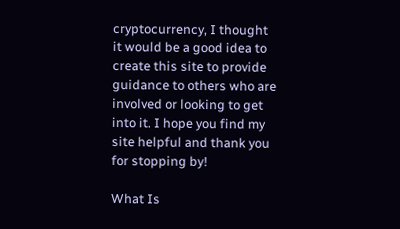cryptocurrency, I thought it would be a good idea to create this site to provide guidance to others who are involved or looking to get into it. I hope you find my site helpful and thank you for stopping by!

What Is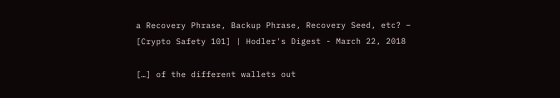a Recovery Phrase, Backup Phrase, Recovery Seed, etc? – [Crypto Safety 101] | Hodler's Digest - March 22, 2018

[…] of the different wallets out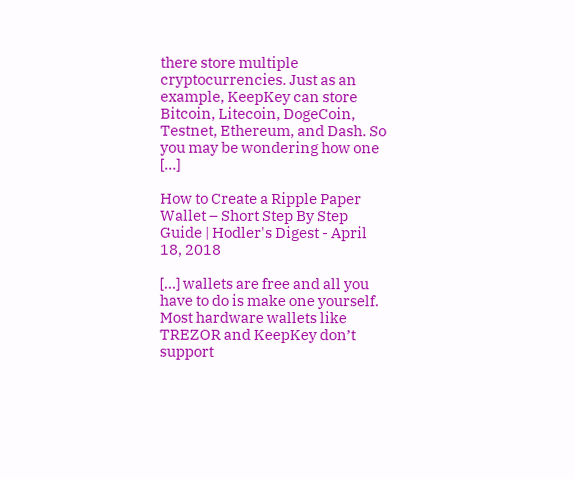there store multiple cryptocurrencies. Just as an example, KeepKey can store Bitcoin, Litecoin, DogeCoin, Testnet, Ethereum, and Dash. So you may be wondering how one […]

How to Create a Ripple Paper Wallet – Short Step By Step Guide | Hodler's Digest - April 18, 2018

[…] wallets are free and all you have to do is make one yourself. Most hardware wallets like TREZOR and KeepKey don’t support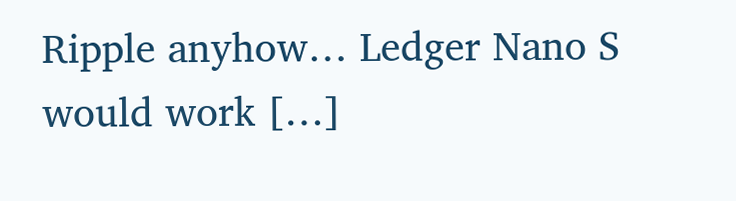Ripple anyhow… Ledger Nano S would work […]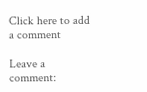Click here to add a comment

Leave a comment: